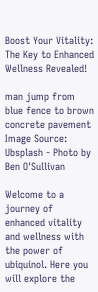Boost Your Vitality: The Key to Enhanced Wellness Revealed!

man jump from blue fence to brown concrete pavement
Image Source: Ubsplash - Photo by Ben O'Sullivan

Welcome to a journey of enhanced vitality and wellness with the power of ubiquinol. Here you will explore the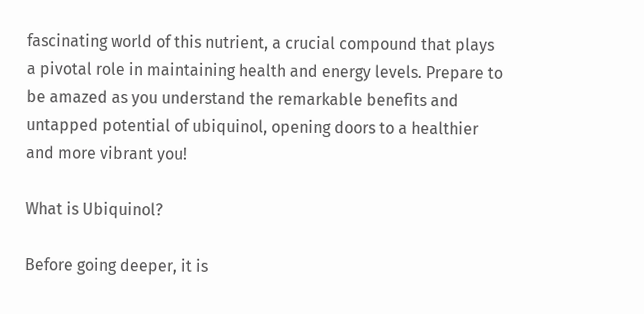fascinating world of this nutrient, a crucial compound that plays a pivotal role in maintaining health and energy levels. Prepare to be amazed as you understand the remarkable benefits and untapped potential of ubiquinol, opening doors to a healthier and more vibrant you!

What is Ubiquinol?

Before going deeper, it is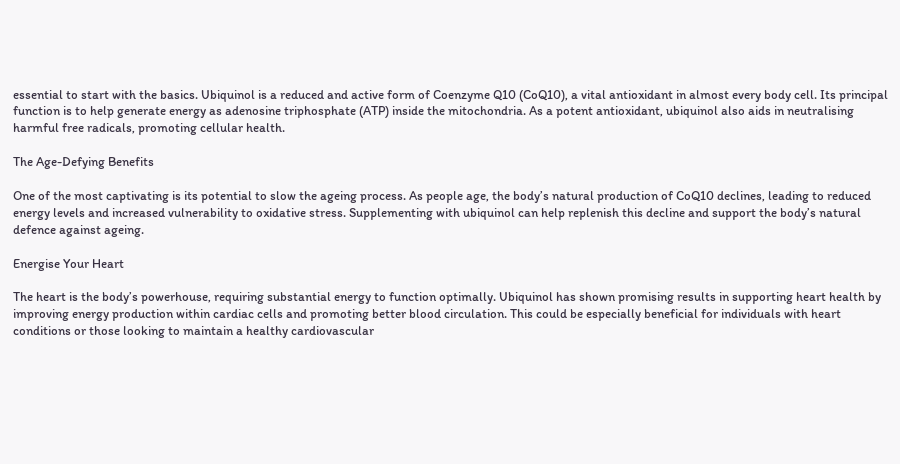essential to start with the basics. Ubiquinol is a reduced and active form of Coenzyme Q10 (CoQ10), a vital antioxidant in almost every body cell. Its principal function is to help generate energy as adenosine triphosphate (ATP) inside the mitochondria. As a potent antioxidant, ubiquinol also aids in neutralising harmful free radicals, promoting cellular health.

The Age-Defying Benefits

One of the most captivating is its potential to slow the ageing process. As people age, the body’s natural production of CoQ10 declines, leading to reduced energy levels and increased vulnerability to oxidative stress. Supplementing with ubiquinol can help replenish this decline and support the body’s natural defence against ageing.

Energise Your Heart

The heart is the body’s powerhouse, requiring substantial energy to function optimally. Ubiquinol has shown promising results in supporting heart health by improving energy production within cardiac cells and promoting better blood circulation. This could be especially beneficial for individuals with heart conditions or those looking to maintain a healthy cardiovascular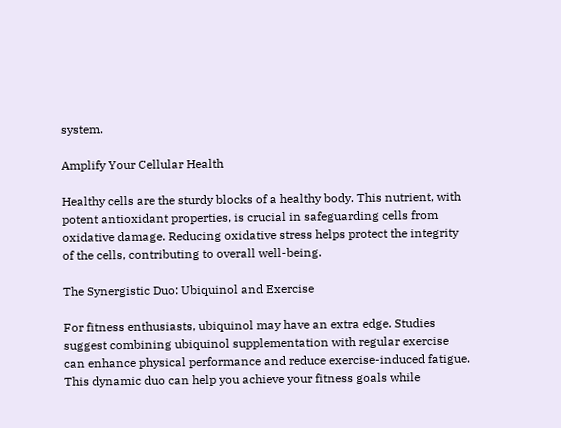system.

Amplify Your Cellular Health

Healthy cells are the sturdy blocks of a healthy body. This nutrient, with potent antioxidant properties, is crucial in safeguarding cells from oxidative damage. Reducing oxidative stress helps protect the integrity of the cells, contributing to overall well-being.

The Synergistic Duo: Ubiquinol and Exercise

For fitness enthusiasts, ubiquinol may have an extra edge. Studies suggest combining ubiquinol supplementation with regular exercise can enhance physical performance and reduce exercise-induced fatigue. This dynamic duo can help you achieve your fitness goals while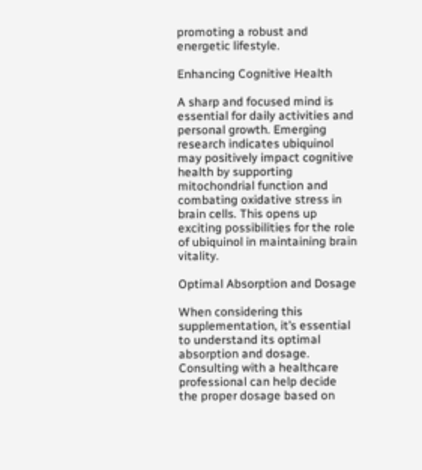promoting a robust and energetic lifestyle.

Enhancing Cognitive Health

A sharp and focused mind is essential for daily activities and personal growth. Emerging research indicates ubiquinol may positively impact cognitive health by supporting mitochondrial function and combating oxidative stress in brain cells. This opens up exciting possibilities for the role of ubiquinol in maintaining brain vitality.

Optimal Absorption and Dosage

When considering this supplementation, it’s essential to understand its optimal absorption and dosage. Consulting with a healthcare professional can help decide the proper dosage based on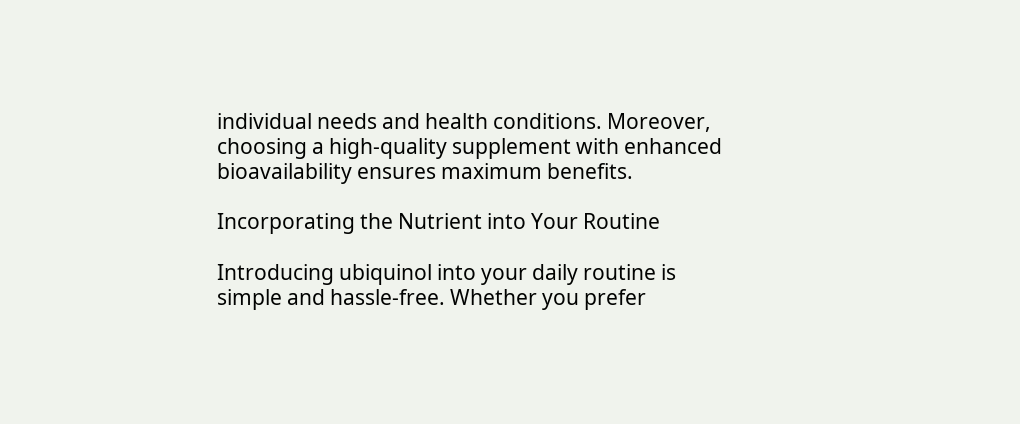individual needs and health conditions. Moreover, choosing a high-quality supplement with enhanced bioavailability ensures maximum benefits.

Incorporating the Nutrient into Your Routine

Introducing ubiquinol into your daily routine is simple and hassle-free. Whether you prefer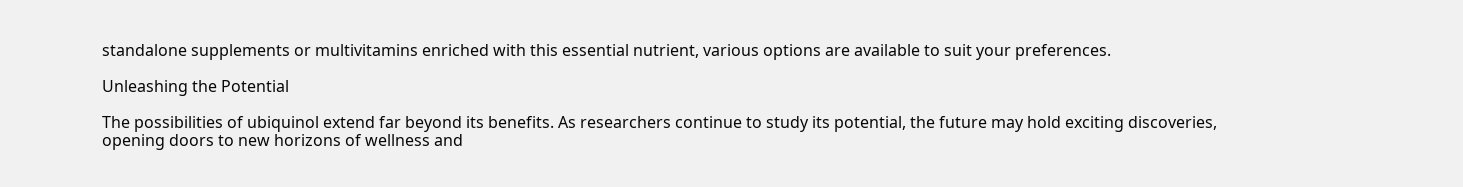standalone supplements or multivitamins enriched with this essential nutrient, various options are available to suit your preferences.

Unleashing the Potential

The possibilities of ubiquinol extend far beyond its benefits. As researchers continue to study its potential, the future may hold exciting discoveries, opening doors to new horizons of wellness and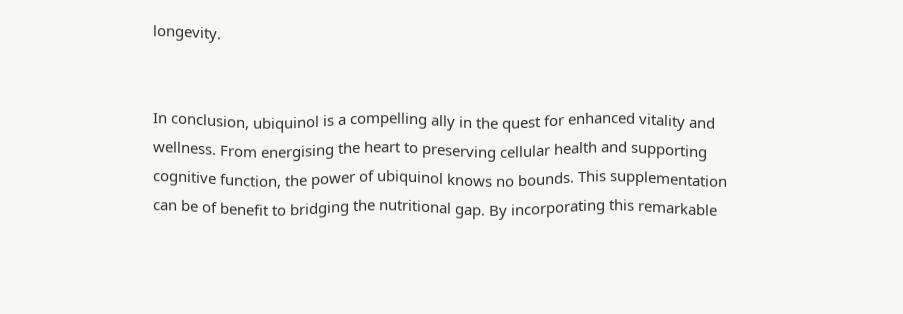longevity.


In conclusion, ubiquinol is a compelling ally in the quest for enhanced vitality and wellness. From energising the heart to preserving cellular health and supporting cognitive function, the power of ubiquinol knows no bounds. This supplementation can be of benefit to bridging the nutritional gap. By incorporating this remarkable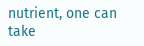nutrient, one can take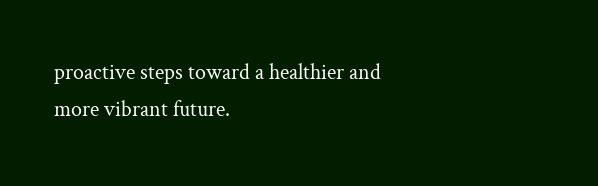proactive steps toward a healthier and more vibrant future.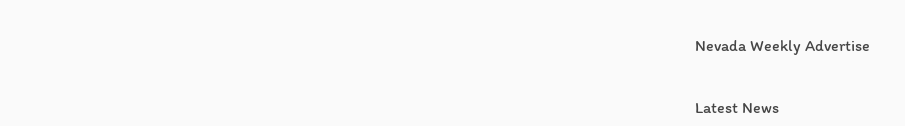Nevada Weekly Advertise


Latest News